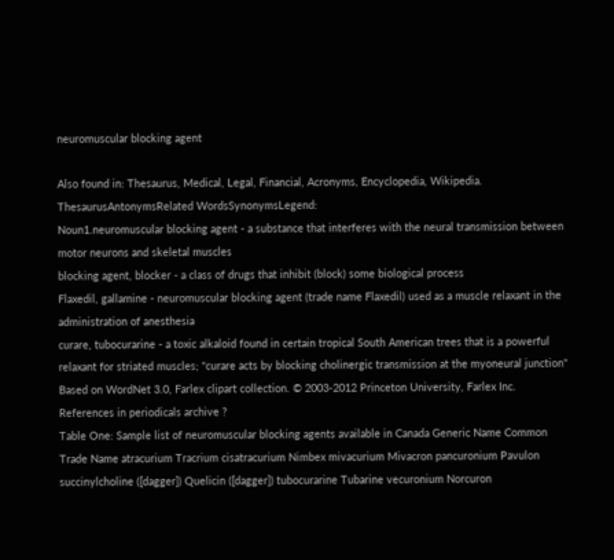neuromuscular blocking agent

Also found in: Thesaurus, Medical, Legal, Financial, Acronyms, Encyclopedia, Wikipedia.
ThesaurusAntonymsRelated WordsSynonymsLegend:
Noun1.neuromuscular blocking agent - a substance that interferes with the neural transmission between motor neurons and skeletal muscles
blocking agent, blocker - a class of drugs that inhibit (block) some biological process
Flaxedil, gallamine - neuromuscular blocking agent (trade name Flaxedil) used as a muscle relaxant in the administration of anesthesia
curare, tubocurarine - a toxic alkaloid found in certain tropical South American trees that is a powerful relaxant for striated muscles; "curare acts by blocking cholinergic transmission at the myoneural junction"
Based on WordNet 3.0, Farlex clipart collection. © 2003-2012 Princeton University, Farlex Inc.
References in periodicals archive ?
Table One: Sample list of neuromuscular blocking agents available in Canada Generic Name Common Trade Name atracurium Tracrium cisatracurium Nimbex mivacurium Mivacron pancuronium Pavulon succinylcholine ([dagger]) Quelicin ([dagger]) tubocurarine Tubarine vecuronium Norcuron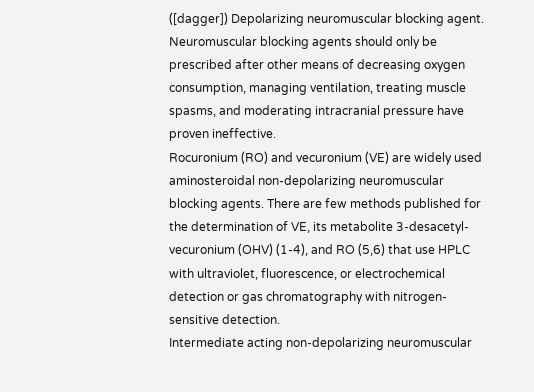([dagger]) Depolarizing neuromuscular blocking agent.
Neuromuscular blocking agents should only be prescribed after other means of decreasing oxygen consumption, managing ventilation, treating muscle spasms, and moderating intracranial pressure have proven ineffective.
Rocuronium (RO) and vecuronium (VE) are widely used aminosteroidal non-depolarizing neuromuscular blocking agents. There are few methods published for the determination of VE, its metabolite 3-desacetyl-vecuronium (OHV) (1-4), and RO (5,6) that use HPLC with ultraviolet, fluorescence, or electrochemical detection or gas chromatography with nitrogen-sensitive detection.
Intermediate acting non-depolarizing neuromuscular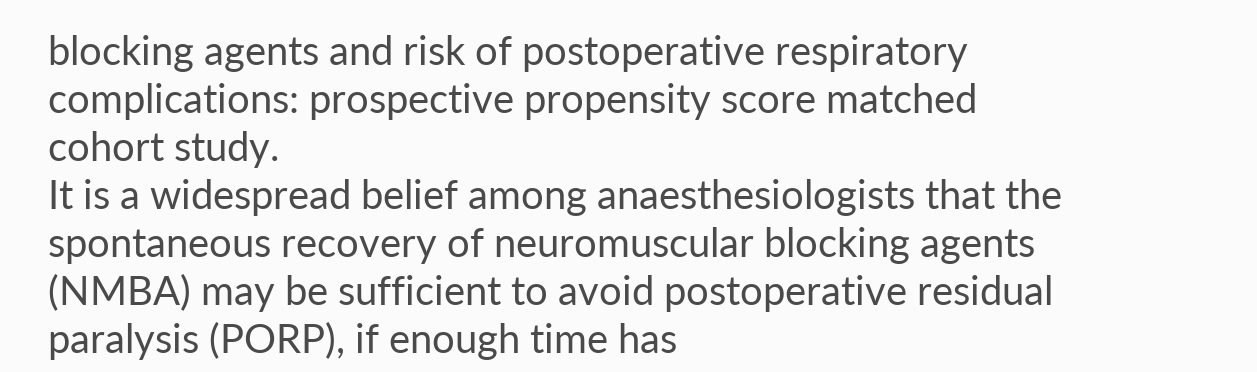blocking agents and risk of postoperative respiratory complications: prospective propensity score matched cohort study.
It is a widespread belief among anaesthesiologists that the spontaneous recovery of neuromuscular blocking agents (NMBA) may be sufficient to avoid postoperative residual paralysis (PORP), if enough time has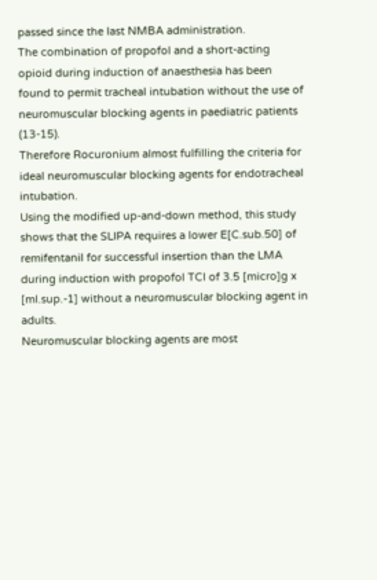passed since the last NMBA administration.
The combination of propofol and a short-acting opioid during induction of anaesthesia has been found to permit tracheal intubation without the use of neuromuscular blocking agents in paediatric patients (13-15).
Therefore Rocuronium almost fulfilling the criteria for ideal neuromuscular blocking agents for endotracheal intubation.
Using the modified up-and-down method, this study shows that the SLIPA requires a lower E[C.sub.50] of remifentanil for successful insertion than the LMA during induction with propofol TCI of 3.5 [micro]g x [ml.sup.-1] without a neuromuscular blocking agent in adults.
Neuromuscular blocking agents are most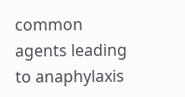common agents leading to anaphylaxis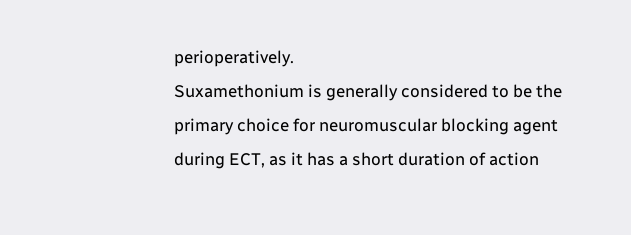perioperatively.
Suxamethonium is generally considered to be the primary choice for neuromuscular blocking agent during ECT, as it has a short duration of action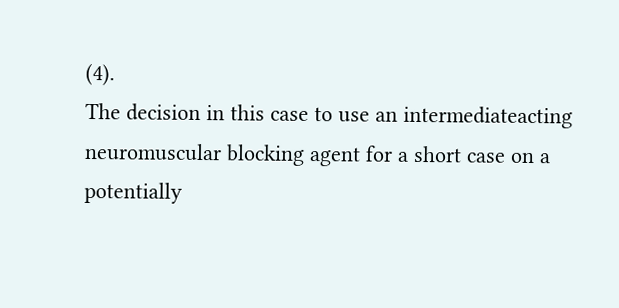(4).
The decision in this case to use an intermediateacting neuromuscular blocking agent for a short case on a potentially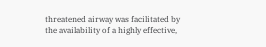threatened airway was facilitated by the availability of a highly effective,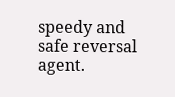speedy and safe reversal agent.